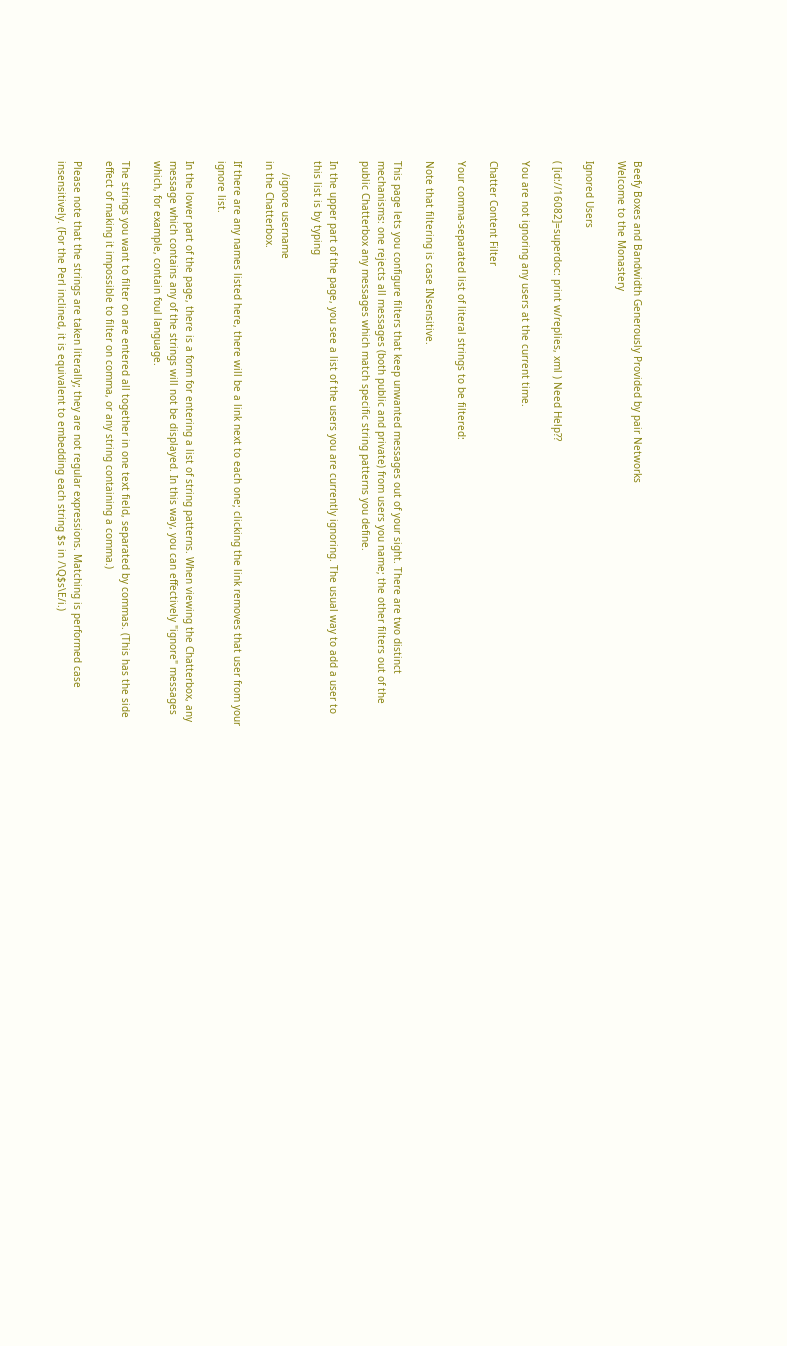Beefy Boxes and Bandwidth Generously Provided by pair Networks
Welcome to the Monastery

Ignored Users

( [id://16082]=superdoc: print w/replies, xml ) Need Help??

You are not ignoring any users at the current time.

Chatter Content Filter

Your comma-separated list of literal strings to be filtered:

Note that filtering is case INsensitive.

This page lets you configure filters that keep unwanted messages out of your sight. There are two distinct mechanisms: one rejects all messages (both public and private) from users you name; the other filters out of the public Chatterbox any messages which match specific string patterns you define.

In the upper part of the page, you see a list of the users you are currently ignoring. The usual way to add a user to this list is by typing

    /ignore username
in the Chatterbox.

If there are any names listed here, there will be a link next to each one; clicking the link removes that user from your ignore list.

In the lower part of the page, there is a form for entering a list of string patterns. When viewing the Chatterbox, any message which contains any of the strings will not be displayed. In this way, you can effectively "ignore" messages which, for example, contain foul language.

The strings you want to filter on are entered all together in one text field, separated by commas. (This has the side effect of making it impossible to filter on comma, or any string containing a comma.)

Please note that the strings are taken literally; they are not regular expressions. Matching is performed case insensitively. (For the Perl inclined, it is equivalent to embedding each string $s in /\Q$s\E/i.)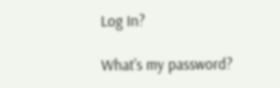Log In?

What's my password?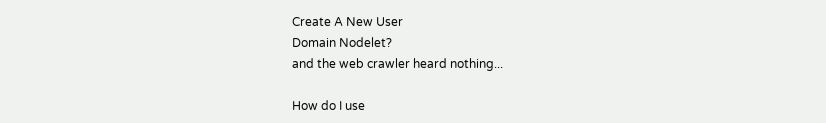Create A New User
Domain Nodelet?
and the web crawler heard nothing...

How do I use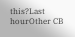this?Last hourOther CB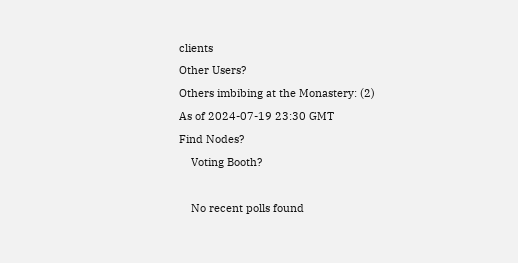clients
Other Users?
Others imbibing at the Monastery: (2)
As of 2024-07-19 23:30 GMT
Find Nodes?
    Voting Booth?

    No recent polls found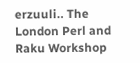erzuuli‥ The London Perl and Raku Workshop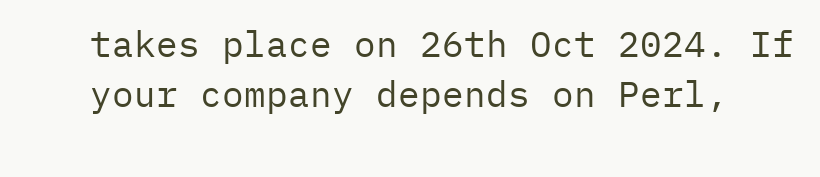takes place on 26th Oct 2024. If your company depends on Perl,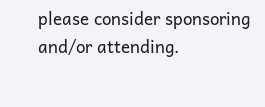please consider sponsoring and/or attending.